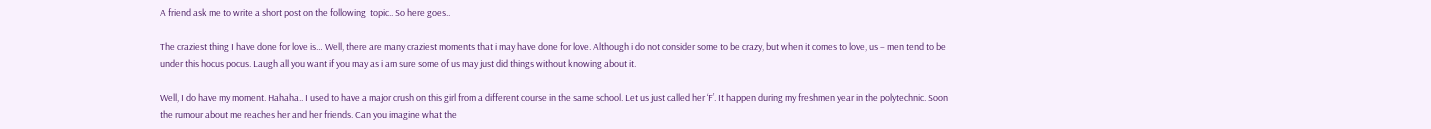A friend ask me to write a short post on the following  topic.. So here goes..

The craziest thing I have done for love is… Well, there are many craziest moments that i may have done for love. Although i do not consider some to be crazy, but when it comes to love, us – men tend to be under this hocus pocus. Laugh all you want if you may as i am sure some of us may just did things without knowing about it.

Well, I do have my moment. Hahaha.. I used to have a major crush on this girl from a different course in the same school. Let us just called her ‘F’. It happen during my freshmen year in the polytechnic. Soon the rumour about me reaches her and her friends. Can you imagine what the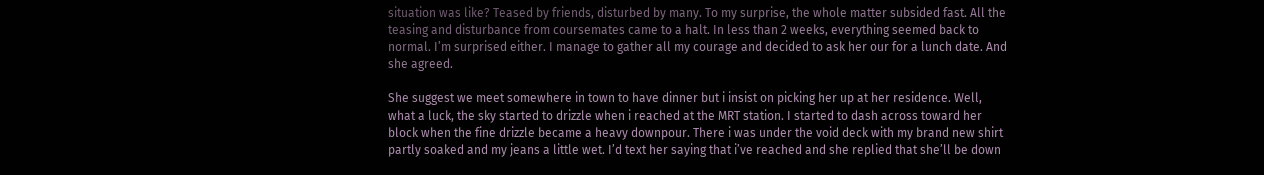situation was like? Teased by friends, disturbed by many. To my surprise, the whole matter subsided fast. All the teasing and disturbance from coursemates came to a halt. In less than 2 weeks, everything seemed back to normal. I’m surprised either. I manage to gather all my courage and decided to ask her our for a lunch date. And she agreed.

She suggest we meet somewhere in town to have dinner but i insist on picking her up at her residence. Well, what a luck, the sky started to drizzle when i reached at the MRT station. I started to dash across toward her block when the fine drizzle became a heavy downpour. There i was under the void deck with my brand new shirt partly soaked and my jeans a little wet. I’d text her saying that i’ve reached and she replied that she’ll be down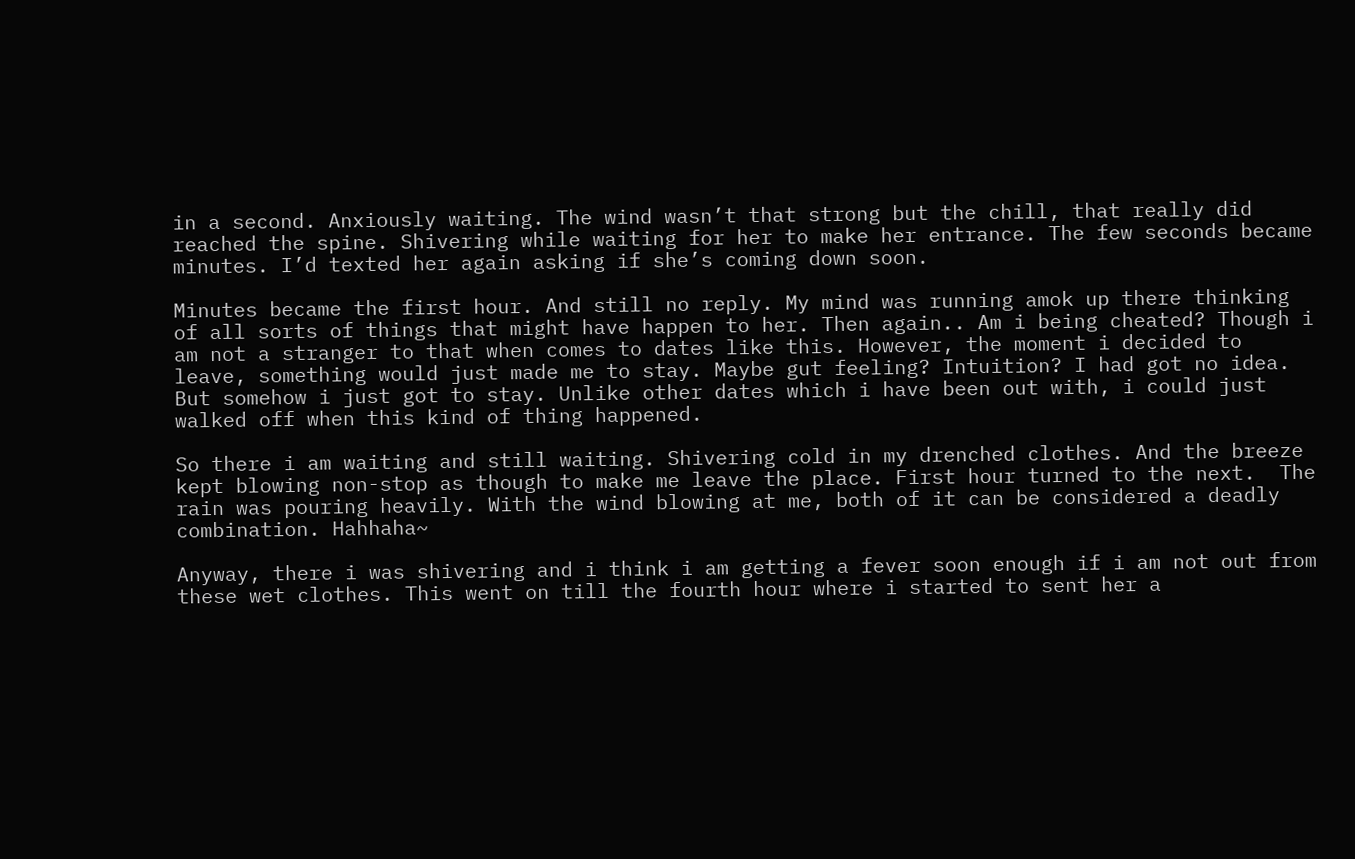in a second. Anxiously waiting. The wind wasn’t that strong but the chill, that really did reached the spine. Shivering while waiting for her to make her entrance. The few seconds became minutes. I’d texted her again asking if she’s coming down soon.

Minutes became the first hour. And still no reply. My mind was running amok up there thinking of all sorts of things that might have happen to her. Then again.. Am i being cheated? Though i am not a stranger to that when comes to dates like this. However, the moment i decided to leave, something would just made me to stay. Maybe gut feeling? Intuition? I had got no idea. But somehow i just got to stay. Unlike other dates which i have been out with, i could just walked off when this kind of thing happened.

So there i am waiting and still waiting. Shivering cold in my drenched clothes. And the breeze kept blowing non-stop as though to make me leave the place. First hour turned to the next.  The rain was pouring heavily. With the wind blowing at me, both of it can be considered a deadly combination. Hahhaha~

Anyway, there i was shivering and i think i am getting a fever soon enough if i am not out from these wet clothes. This went on till the fourth hour where i started to sent her a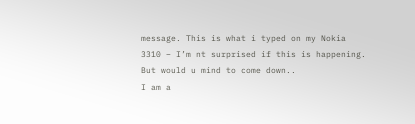message. This is what i typed on my Nokia 3310 – I’m nt surprised if this is happening. But would u mind to come down..
I am a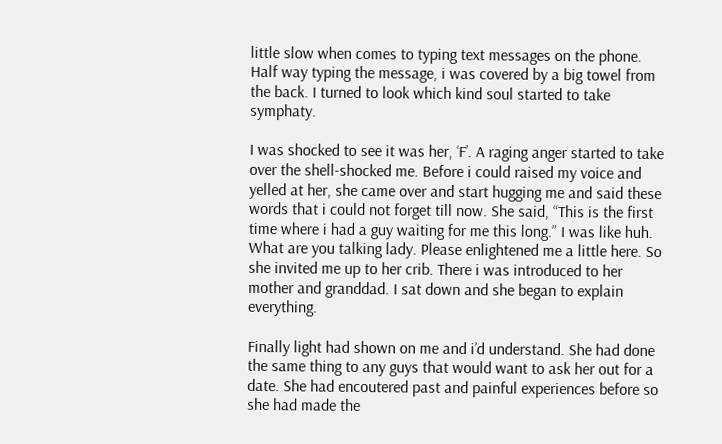little slow when comes to typing text messages on the phone. Half way typing the message, i was covered by a big towel from the back. I turned to look which kind soul started to take symphaty.

I was shocked to see it was her, ‘F’. A raging anger started to take over the shell-shocked me. Before i could raised my voice and yelled at her, she came over and start hugging me and said these words that i could not forget till now. She said, “This is the first time where i had a guy waiting for me this long.” I was like huh. What are you talking lady. Please enlightened me a little here. So she invited me up to her crib. There i was introduced to her mother and granddad. I sat down and she began to explain everything.

Finally light had shown on me and i’d understand. She had done the same thing to any guys that would want to ask her out for a date. She had encoutered past and painful experiences before so she had made the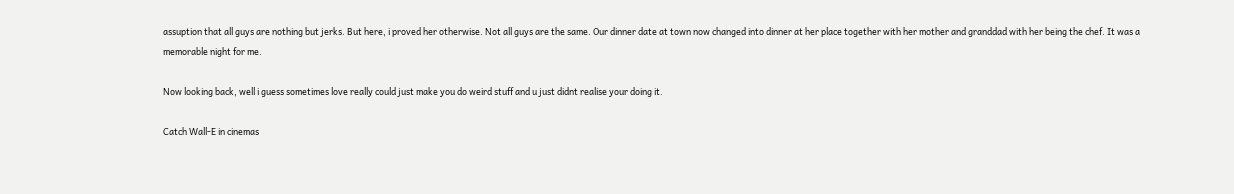assuption that all guys are nothing but jerks. But here, i proved her otherwise. Not all guys are the same. Our dinner date at town now changed into dinner at her place together with her mother and granddad with her being the chef. It was a memorable night for me.

Now looking back, well i guess sometimes love really could just make you do weird stuff and u just didnt realise your doing it.

Catch Wall-E in cinemas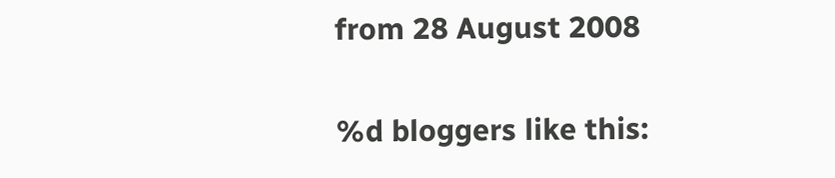from 28 August 2008

%d bloggers like this: